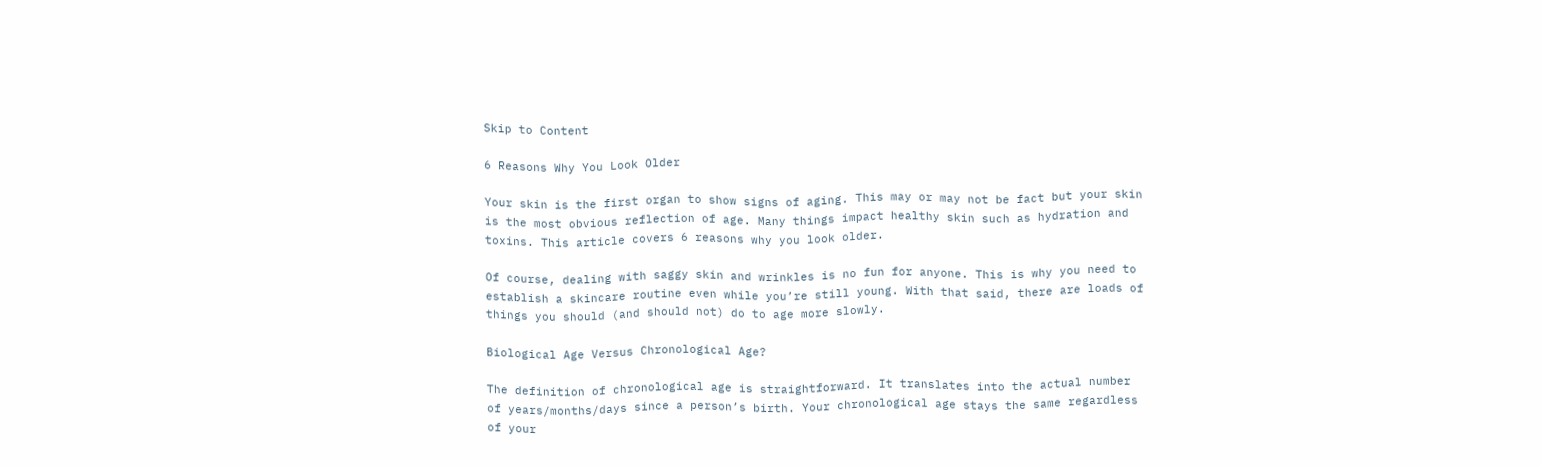Skip to Content

6 Reasons Why You Look Older

Your skin is the first organ to show signs of aging. This may or may not be fact but your skin is the most obvious reflection of age. Many things impact healthy skin such as hydration and toxins. This article covers 6 reasons why you look older.

Of course, dealing with saggy skin and wrinkles is no fun for anyone. This is why you need to establish a skincare routine even while you’re still young. With that said, there are loads of things you should (and should not) do to age more slowly.

Biological Age Versus Chronological Age?

The definition of chronological age is straightforward. It translates into the actual number of years/months/days since a person’s birth. Your chronological age stays the same regardless of your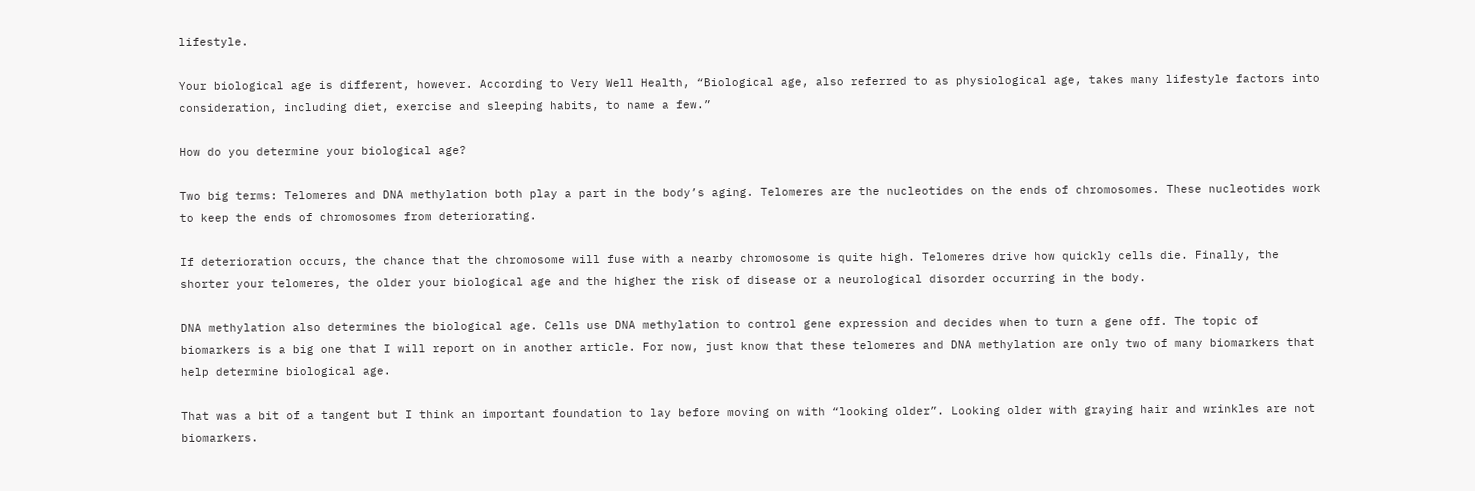lifestyle.

Your biological age is different, however. According to Very Well Health, “Biological age, also referred to as physiological age, takes many lifestyle factors into consideration, including diet, exercise and sleeping habits, to name a few.”

How do you determine your biological age?

Two big terms: Telomeres and DNA methylation both play a part in the body’s aging. Telomeres are the nucleotides on the ends of chromosomes. These nucleotides work to keep the ends of chromosomes from deteriorating.

If deterioration occurs, the chance that the chromosome will fuse with a nearby chromosome is quite high. Telomeres drive how quickly cells die. Finally, the shorter your telomeres, the older your biological age and the higher the risk of disease or a neurological disorder occurring in the body.

DNA methylation also determines the biological age. Cells use DNA methylation to control gene expression and decides when to turn a gene off. The topic of biomarkers is a big one that I will report on in another article. For now, just know that these telomeres and DNA methylation are only two of many biomarkers that help determine biological age.

That was a bit of a tangent but I think an important foundation to lay before moving on with “looking older”. Looking older with graying hair and wrinkles are not biomarkers.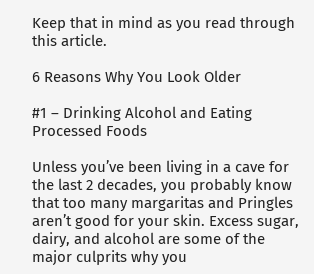Keep that in mind as you read through this article.

6 Reasons Why You Look Older

#1 – Drinking Alcohol and Eating Processed Foods

Unless you’ve been living in a cave for the last 2 decades, you probably know that too many margaritas and Pringles aren’t good for your skin. Excess sugar, dairy, and alcohol are some of the major culprits why you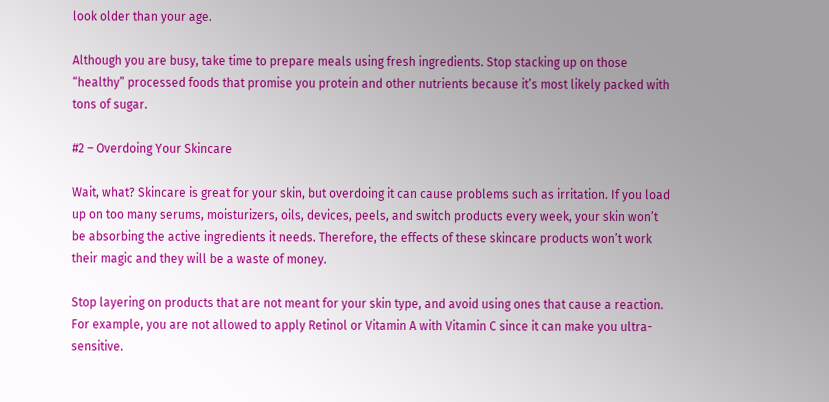look older than your age.

Although you are busy, take time to prepare meals using fresh ingredients. Stop stacking up on those “healthy” processed foods that promise you protein and other nutrients because it’s most likely packed with tons of sugar.

#2 – Overdoing Your Skincare

Wait, what? Skincare is great for your skin, but overdoing it can cause problems such as irritation. If you load up on too many serums, moisturizers, oils, devices, peels, and switch products every week, your skin won’t be absorbing the active ingredients it needs. Therefore, the effects of these skincare products won’t work their magic and they will be a waste of money.

Stop layering on products that are not meant for your skin type, and avoid using ones that cause a reaction. For example, you are not allowed to apply Retinol or Vitamin A with Vitamin C since it can make you ultra-sensitive.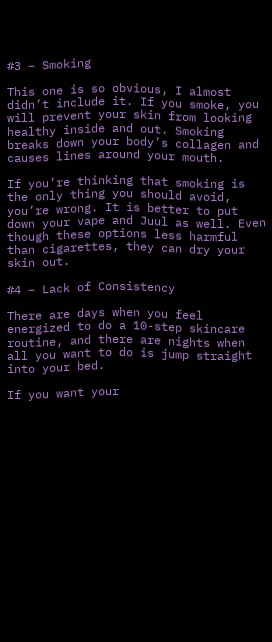#3 – Smoking

This one is so obvious, I almost didn’t include it. If you smoke, you will prevent your skin from looking healthy inside and out. Smoking breaks down your body’s collagen and causes lines around your mouth.

If you’re thinking that smoking is the only thing you should avoid, you’re wrong. It is better to put down your vape and Juul as well. Even though these options less harmful than cigarettes, they can dry your skin out.

#4 – Lack of Consistency

There are days when you feel energized to do a 10-step skincare routine, and there are nights when all you want to do is jump straight into your bed.

If you want your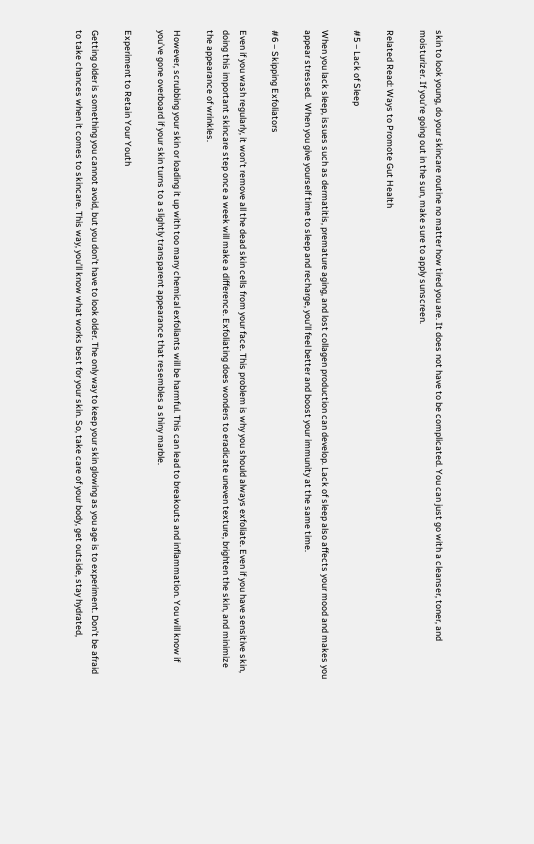skin to look young, do your skincare routine no matter how tired you are. It does not have to be complicated. You can just go with a cleanser, toner, and moisturizer. If you’re going out in the sun, make sure to apply sunscreen.

Related Read: Ways to Promote Gut Health

#5 – Lack of Sleep

When you lack sleep, issues such as dermatitis, premature aging, and lost collagen production can develop. Lack of sleep also affects your mood and makes you appear stressed.  When you give yourself time to sleep and recharge, you’ll feel better and boost your immunity at the same time.

#6 – Skipping Exfoliators

Even if you wash regularly, it won’t remove all the dead skin cells from your face. This problem is why you should always exfoliate. Even if you have sensitive skin, doing this important skincare step once a week will make a difference. Exfoliating does wonders to eradicate uneven texture, brighten the skin, and minimize the appearance of wrinkles.

However, scrubbing your skin or loading it up with too many chemical exfoliants will be harmful. This can lead to breakouts and inflammation. You will know if you’ve gone overboard if your skin turns to a slightly transparent appearance that resembles a shiny marble.

Experiment to Retain Your Youth

Getting older is something you cannot avoid, but you don’t have to look older. The only way to keep your skin glowing as you age is to experiment. Don’t be afraid to take chances when it comes to skincare. This way, you’ll know what works best for your skin. So, take care of your body, get outside, stay hydrated,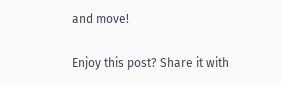and move!

Enjoy this post? Share it with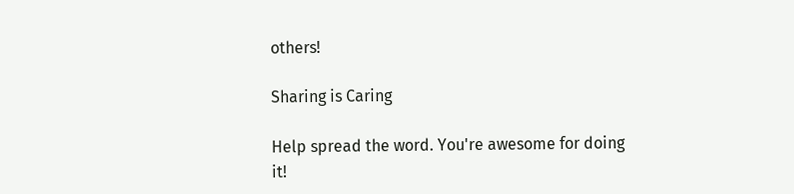others!

Sharing is Caring

Help spread the word. You're awesome for doing it!